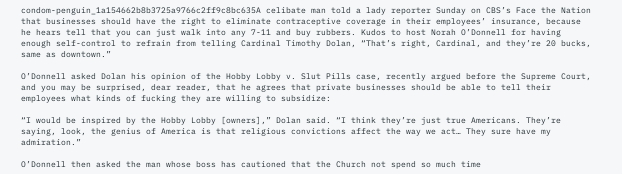condom-penguin_1a154662b8b3725a9766c2ff9c8bc635A celibate man told a lady reporter Sunday on CBS’s Face the Nation that businesses should have the right to eliminate contraceptive coverage in their employees’ insurance, because he hears tell that you can just walk into any 7-11 and buy rubbers. Kudos to host Norah O’Donnell for having enough self-control to refrain from telling Cardinal Timothy Dolan, “That’s right, Cardinal, and they’re 20 bucks, same as downtown.”

O’Donnell asked Dolan his opinion of the Hobby Lobby v. Slut Pills case, recently argued before the Supreme Court, and you may be surprised, dear reader, that he agrees that private businesses should be able to tell their employees what kinds of fucking they are willing to subsidize:

“I would be inspired by the Hobby Lobby [owners],” Dolan said. “I think they’re just true Americans. They’re saying, look, the genius of America is that religious convictions affect the way we act… They sure have my admiration.”

O’Donnell then asked the man whose boss has cautioned that the Church not spend so much time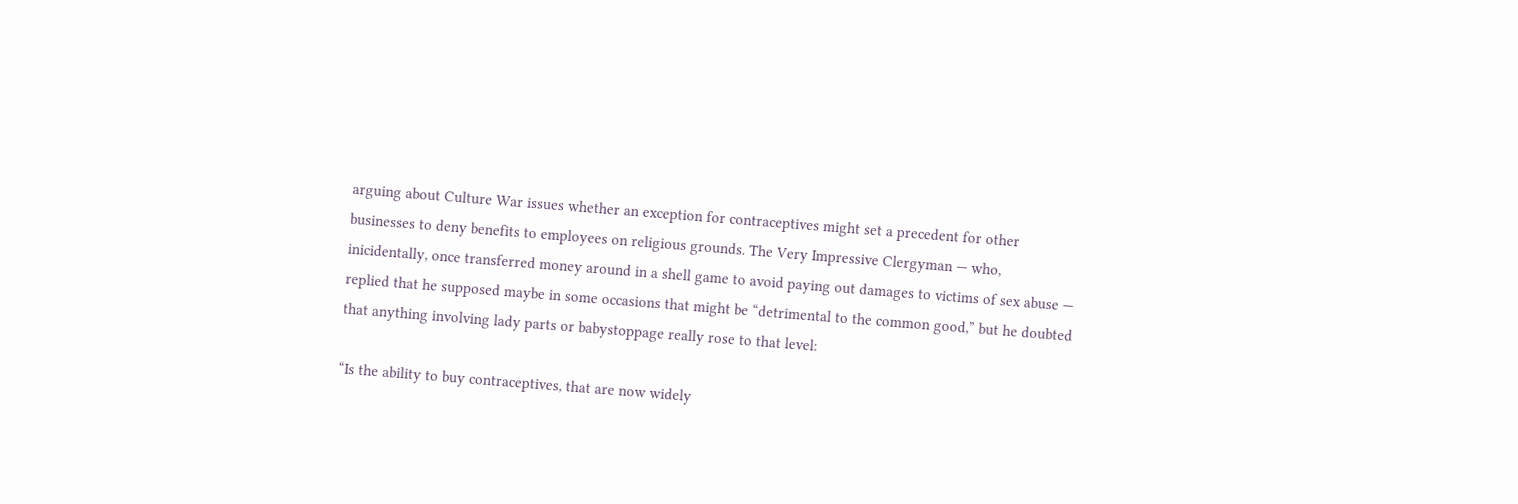arguing about Culture War issues whether an exception for contraceptives might set a precedent for other businesses to deny benefits to employees on religious grounds. The Very Impressive Clergyman — who, inicidentally, once transferred money around in a shell game to avoid paying out damages to victims of sex abuse — replied that he supposed maybe in some occasions that might be “detrimental to the common good,” but he doubted that anything involving lady parts or babystoppage really rose to that level:

“Is the ability to buy contraceptives, that are now widely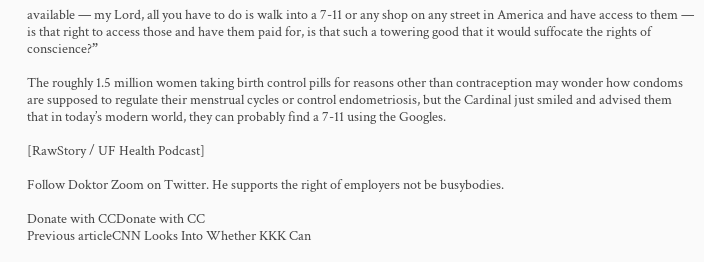available — my Lord, all you have to do is walk into a 7-11 or any shop on any street in America and have access to them — is that right to access those and have them paid for, is that such a towering good that it would suffocate the rights of conscience?”

The roughly 1.5 million women taking birth control pills for reasons other than contraception may wonder how condoms are supposed to regulate their menstrual cycles or control endometriosis, but the Cardinal just smiled and advised them that in today’s modern world, they can probably find a 7-11 using the Googles.

[RawStory / UF Health Podcast]

Follow Doktor Zoom on Twitter. He supports the right of employers not be busybodies.

Donate with CCDonate with CC
Previous articleCNN Looks Into Whether KKK Can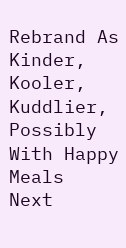Rebrand As Kinder, Kooler, Kuddlier, Possibly With Happy Meals
Next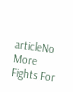articleNo More Fights For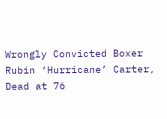Wrongly Convicted Boxer Rubin ‘Hurricane’ Carter, Dead at 76